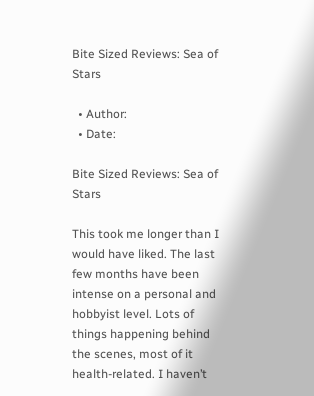Bite Sized Reviews: Sea of Stars

  • Author:
  • Date:

Bite Sized Reviews: Sea of Stars

This took me longer than I would have liked. The last few months have been intense on a personal and hobbyist level. Lots of things happening behind the scenes, most of it health-related. I haven’t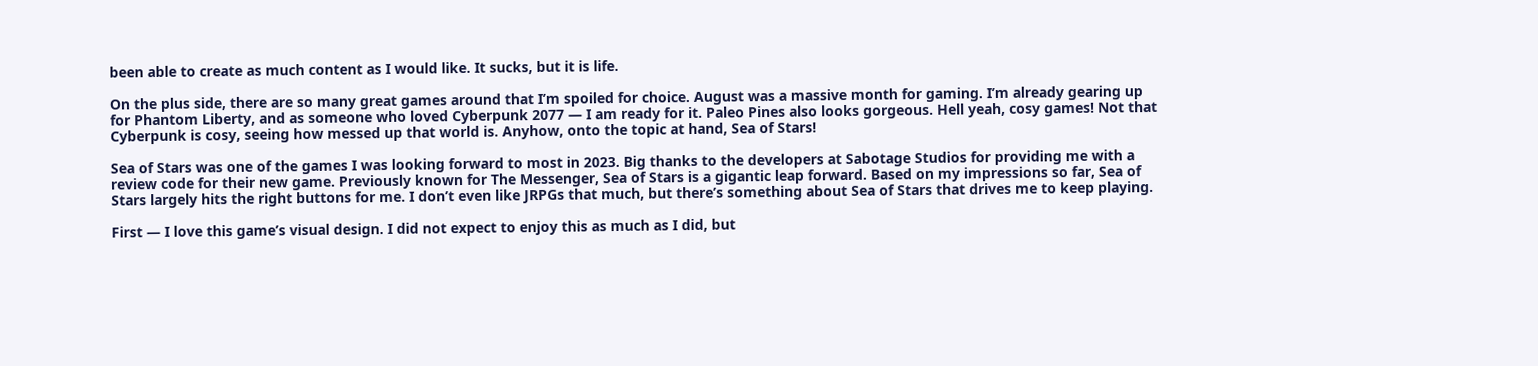been able to create as much content as I would like. It sucks, but it is life.

On the plus side, there are so many great games around that I’m spoiled for choice. August was a massive month for gaming. I’m already gearing up for Phantom Liberty, and as someone who loved Cyberpunk 2077 — I am ready for it. Paleo Pines also looks gorgeous. Hell yeah, cosy games! Not that Cyberpunk is cosy, seeing how messed up that world is. Anyhow, onto the topic at hand, Sea of Stars!

Sea of Stars was one of the games I was looking forward to most in 2023. Big thanks to the developers at Sabotage Studios for providing me with a review code for their new game. Previously known for The Messenger, Sea of Stars is a gigantic leap forward. Based on my impressions so far, Sea of Stars largely hits the right buttons for me. I don’t even like JRPGs that much, but there’s something about Sea of Stars that drives me to keep playing.

First — I love this game’s visual design. I did not expect to enjoy this as much as I did, but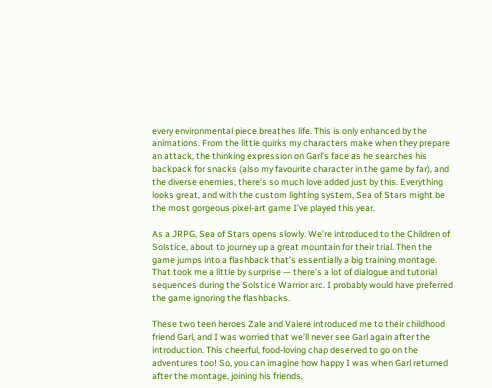every environmental piece breathes life. This is only enhanced by the animations. From the little quirks my characters make when they prepare an attack, the thinking expression on Garl’s face as he searches his backpack for snacks (also my favourite character in the game by far), and the diverse enemies, there’s so much love added just by this. Everything looks great, and with the custom lighting system, Sea of Stars might be the most gorgeous pixel-art game I’ve played this year.

As a JRPG, Sea of Stars opens slowly. We’re introduced to the Children of Solstice, about to journey up a great mountain for their trial. Then the game jumps into a flashback that’s essentially a big training montage. That took me a little by surprise — there’s a lot of dialogue and tutorial sequences during the Solstice Warrior arc. I probably would have preferred the game ignoring the flashbacks.

These two teen heroes Zale and Valere introduced me to their childhood friend Garl, and I was worried that we’ll never see Garl again after the introduction. This cheerful, food-loving chap deserved to go on the adventures too! So, you can imagine how happy I was when Garl returned after the montage, joining his friends,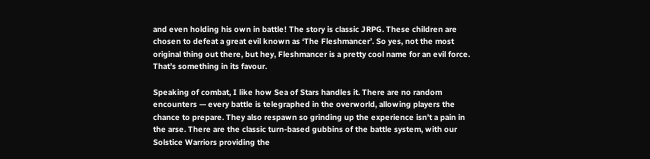and even holding his own in battle! The story is classic JRPG. These children are chosen to defeat a great evil known as ‘The Fleshmancer’. So yes, not the most original thing out there, but hey, Fleshmancer is a pretty cool name for an evil force. That’s something in its favour.

Speaking of combat, I like how Sea of Stars handles it. There are no random encounters — every battle is telegraphed in the overworld, allowing players the chance to prepare. They also respawn so grinding up the experience isn’t a pain in the arse. There are the classic turn-based gubbins of the battle system, with our Solstice Warriors providing the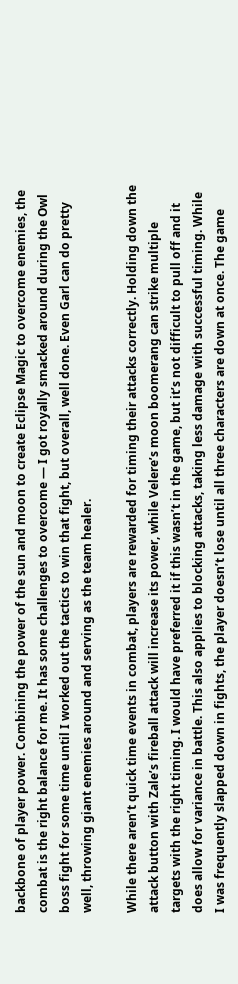backbone of player power. Combining the power of the sun and moon to create Eclipse Magic to overcome enemies, the combat is the right balance for me. It has some challenges to overcome — I got royally smacked around during the Owl boss fight for some time until I worked out the tactics to win that fight, but overall, well done. Even Garl can do pretty well, throwing giant enemies around and serving as the team healer.

While there aren’t quick time events in combat, players are rewarded for timing their attacks correctly. Holding down the attack button with Zale’s fireball attack will increase its power, while Velere’s moon boomerang can strike multiple targets with the right timing. I would have preferred it if this wasn’t in the game, but it’s not difficult to pull off and it does allow for variance in battle. This also applies to blocking attacks, taking less damage with successful timing. While I was frequently slapped down in fights, the player doesn’t lose until all three characters are down at once. The game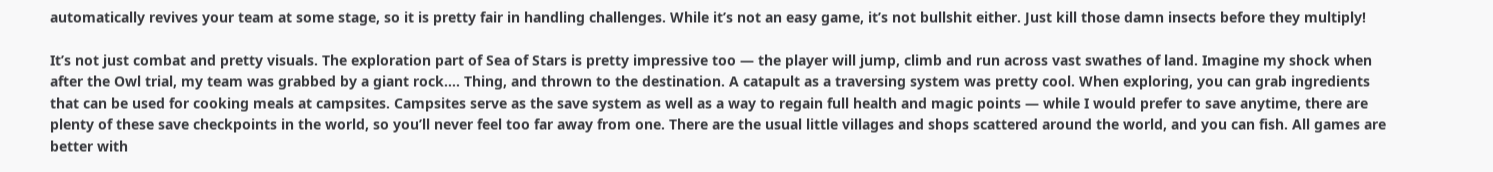automatically revives your team at some stage, so it is pretty fair in handling challenges. While it’s not an easy game, it’s not bullshit either. Just kill those damn insects before they multiply!

It’s not just combat and pretty visuals. The exploration part of Sea of Stars is pretty impressive too — the player will jump, climb and run across vast swathes of land. Imagine my shock when after the Owl trial, my team was grabbed by a giant rock…. Thing, and thrown to the destination. A catapult as a traversing system was pretty cool. When exploring, you can grab ingredients that can be used for cooking meals at campsites. Campsites serve as the save system as well as a way to regain full health and magic points — while I would prefer to save anytime, there are plenty of these save checkpoints in the world, so you’ll never feel too far away from one. There are the usual little villages and shops scattered around the world, and you can fish. All games are better with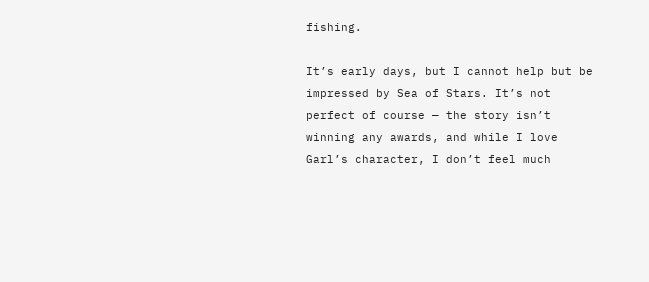fishing.

It’s early days, but I cannot help but be impressed by Sea of Stars. It’s not perfect of course — the story isn’t winning any awards, and while I love Garl’s character, I don’t feel much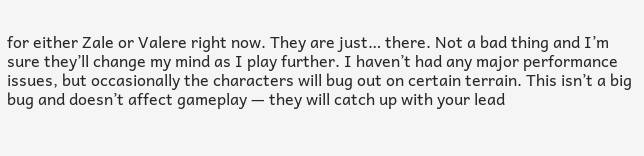for either Zale or Valere right now. They are just… there. Not a bad thing and I’m sure they’ll change my mind as I play further. I haven’t had any major performance issues, but occasionally the characters will bug out on certain terrain. This isn’t a big bug and doesn’t affect gameplay — they will catch up with your lead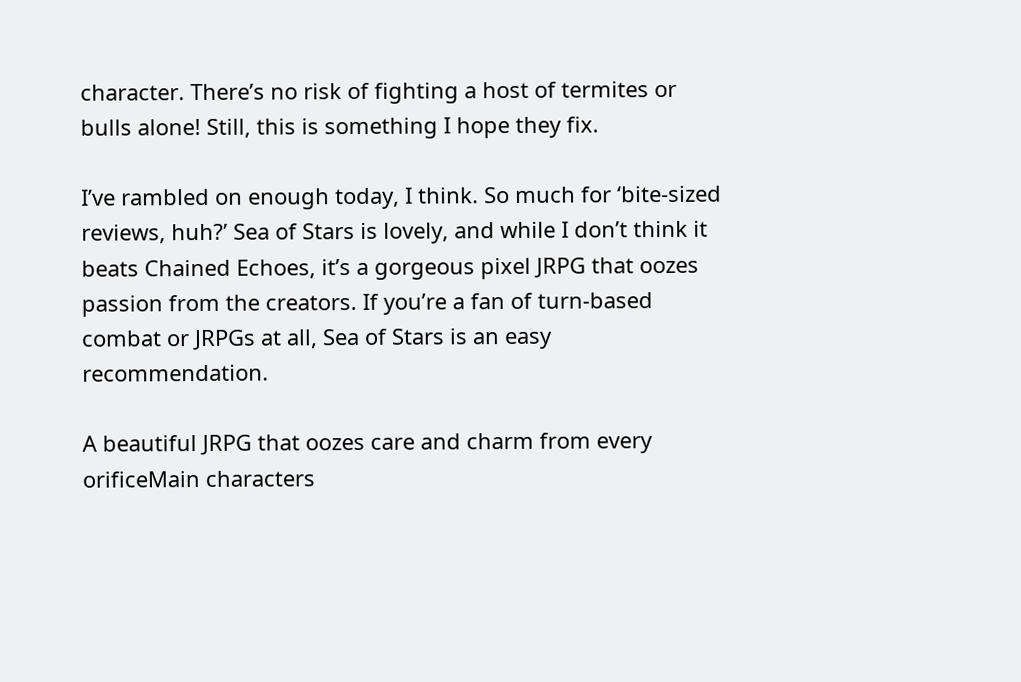character. There’s no risk of fighting a host of termites or bulls alone! Still, this is something I hope they fix.

I’ve rambled on enough today, I think. So much for ‘bite-sized reviews, huh?’ Sea of Stars is lovely, and while I don’t think it beats Chained Echoes, it’s a gorgeous pixel JRPG that oozes passion from the creators. If you’re a fan of turn-based combat or JRPGs at all, Sea of Stars is an easy recommendation.

A beautiful JRPG that oozes care and charm from every orificeMain characters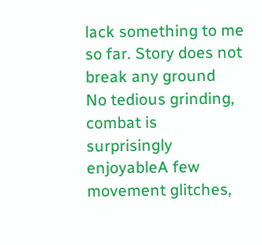lack something to me so far. Story does not break any ground
No tedious grinding, combat is surprisingly enjoyableA few movement glitches,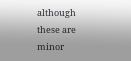although these are minor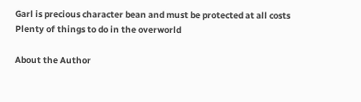Garl is precious character bean and must be protected at all costs
Plenty of things to do in the overworld

About the Author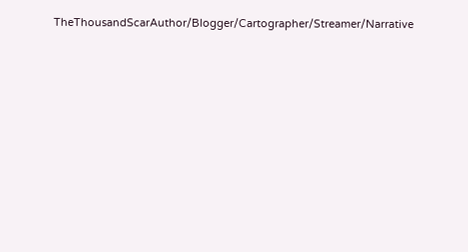TheThousandScarAuthor/Blogger/Cartographer/Streamer/Narrative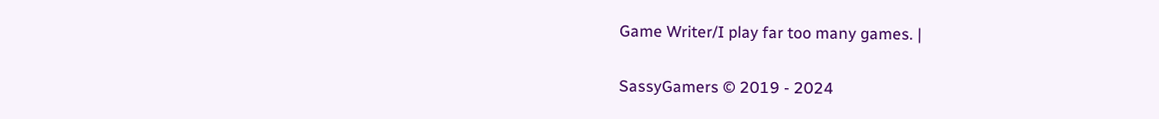Game Writer/I play far too many games. |

SassyGamers © 2019 - 2024